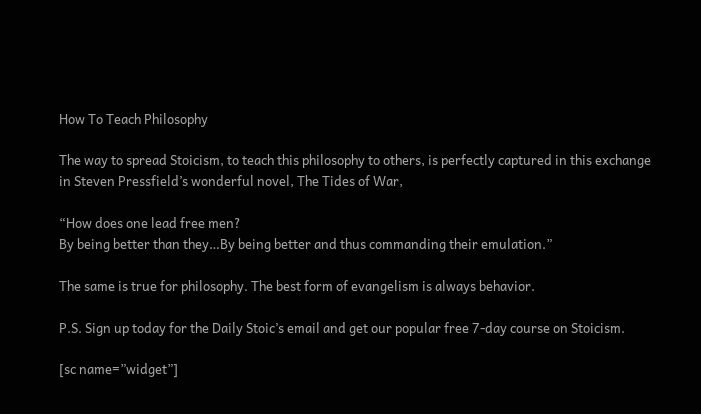How To Teach Philosophy

The way to spread Stoicism, to teach this philosophy to others, is perfectly captured in this exchange in Steven Pressfield’s wonderful novel, The Tides of War,

“How does one lead free men?
By being better than they…By being better and thus commanding their emulation.”

The same is true for philosophy. The best form of evangelism is always behavior.

P.S. Sign up today for the Daily Stoic’s email and get our popular free 7-day course on Stoicism.

[sc name=”widget”]